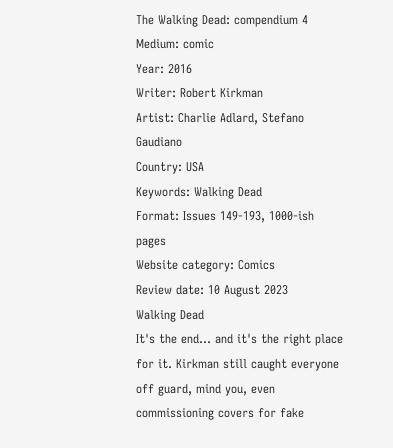The Walking Dead: compendium 4
Medium: comic
Year: 2016
Writer: Robert Kirkman
Artist: Charlie Adlard, Stefano Gaudiano
Country: USA
Keywords: Walking Dead
Format: Issues 149-193, 1000-ish pages
Website category: Comics
Review date: 10 August 2023
Walking Dead
It's the end... and it's the right place for it. Kirkman still caught everyone off guard, mind you, even commissioning covers for fake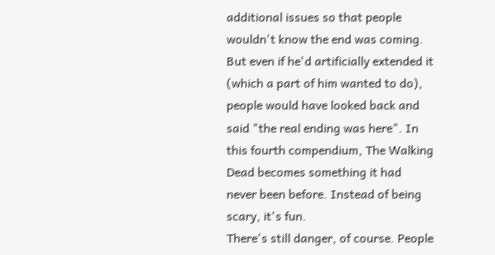additional issues so that people wouldn't know the end was coming. But even if he'd artificially extended it (which a part of him wanted to do), people would have looked back and said "the real ending was here". In this fourth compendium, The Walking Dead becomes something it had never been before. Instead of being scary, it's fun.
There's still danger, of course. People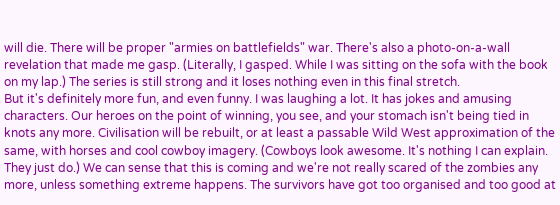will die. There will be proper "armies on battlefields" war. There's also a photo-on-a-wall revelation that made me gasp. (Literally, I gasped. While I was sitting on the sofa with the book on my lap.) The series is still strong and it loses nothing even in this final stretch.
But it's definitely more fun, and even funny. I was laughing a lot. It has jokes and amusing characters. Our heroes on the point of winning, you see, and your stomach isn't being tied in knots any more. Civilisation will be rebuilt, or at least a passable Wild West approximation of the same, with horses and cool cowboy imagery. (Cowboys look awesome. It's nothing I can explain. They just do.) We can sense that this is coming and we're not really scared of the zombies any more, unless something extreme happens. The survivors have got too organised and too good at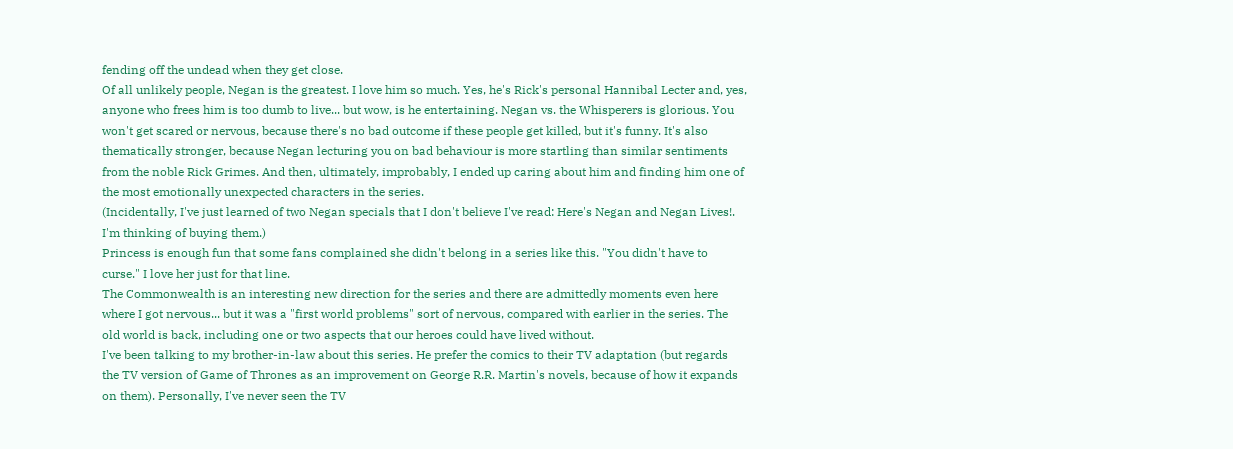fending off the undead when they get close.
Of all unlikely people, Negan is the greatest. I love him so much. Yes, he's Rick's personal Hannibal Lecter and, yes, anyone who frees him is too dumb to live... but wow, is he entertaining. Negan vs. the Whisperers is glorious. You won't get scared or nervous, because there's no bad outcome if these people get killed, but it's funny. It's also thematically stronger, because Negan lecturing you on bad behaviour is more startling than similar sentiments from the noble Rick Grimes. And then, ultimately, improbably, I ended up caring about him and finding him one of the most emotionally unexpected characters in the series.
(Incidentally, I've just learned of two Negan specials that I don't believe I've read: Here's Negan and Negan Lives!. I'm thinking of buying them.)
Princess is enough fun that some fans complained she didn't belong in a series like this. "You didn't have to curse." I love her just for that line.
The Commonwealth is an interesting new direction for the series and there are admittedly moments even here where I got nervous... but it was a "first world problems" sort of nervous, compared with earlier in the series. The old world is back, including one or two aspects that our heroes could have lived without.
I've been talking to my brother-in-law about this series. He prefer the comics to their TV adaptation (but regards the TV version of Game of Thrones as an improvement on George R.R. Martin's novels, because of how it expands on them). Personally, I've never seen the TV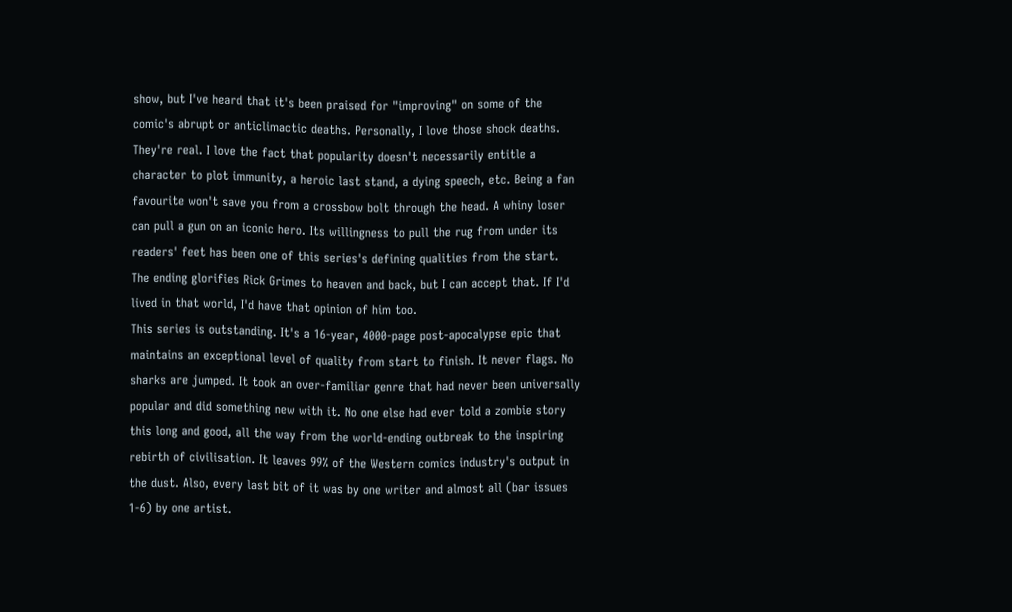show, but I've heard that it's been praised for "improving" on some of the comic's abrupt or anticlimactic deaths. Personally, I love those shock deaths. They're real. I love the fact that popularity doesn't necessarily entitle a character to plot immunity, a heroic last stand, a dying speech, etc. Being a fan favourite won't save you from a crossbow bolt through the head. A whiny loser can pull a gun on an iconic hero. Its willingness to pull the rug from under its readers' feet has been one of this series's defining qualities from the start.
The ending glorifies Rick Grimes to heaven and back, but I can accept that. If I'd lived in that world, I'd have that opinion of him too.
This series is outstanding. It's a 16-year, 4000-page post-apocalypse epic that maintains an exceptional level of quality from start to finish. It never flags. No sharks are jumped. It took an over-familiar genre that had never been universally popular and did something new with it. No one else had ever told a zombie story this long and good, all the way from the world-ending outbreak to the inspiring rebirth of civilisation. It leaves 99% of the Western comics industry's output in the dust. Also, every last bit of it was by one writer and almost all (bar issues 1-6) by one artist.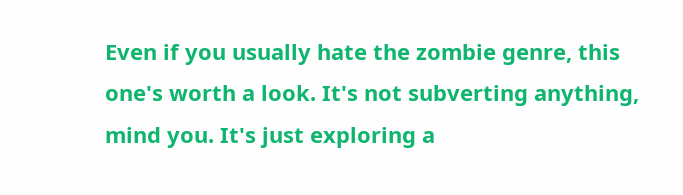Even if you usually hate the zombie genre, this one's worth a look. It's not subverting anything, mind you. It's just exploring a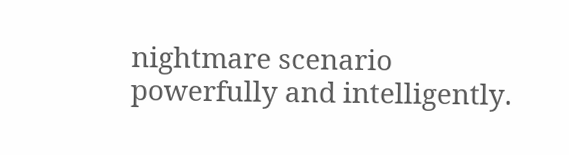nightmare scenario powerfully and intelligently.